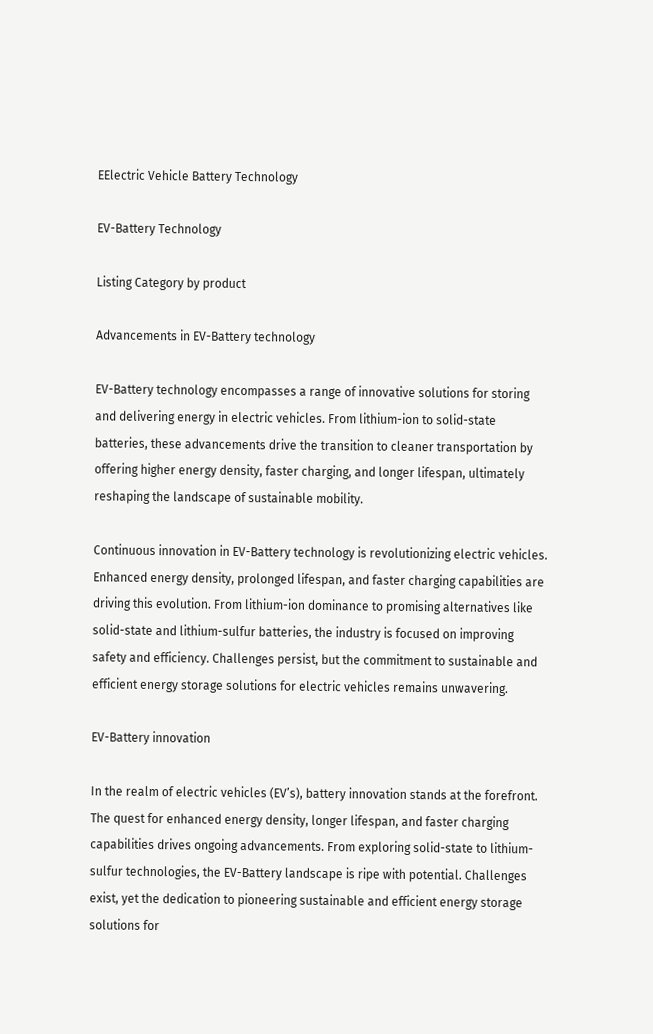EElectric Vehicle Battery Technology

EV-Battery Technology

Listing Category by product

Advancements in EV-Battery technology

EV-Battery technology encompasses a range of innovative solutions for storing and delivering energy in electric vehicles. From lithium-ion to solid-state batteries, these advancements drive the transition to cleaner transportation by offering higher energy density, faster charging, and longer lifespan, ultimately reshaping the landscape of sustainable mobility.

Continuous innovation in EV-Battery technology is revolutionizing electric vehicles. Enhanced energy density, prolonged lifespan, and faster charging capabilities are driving this evolution. From lithium-ion dominance to promising alternatives like solid-state and lithium-sulfur batteries, the industry is focused on improving safety and efficiency. Challenges persist, but the commitment to sustainable and efficient energy storage solutions for electric vehicles remains unwavering.

EV-Battery innovation

In the realm of electric vehicles (EV’s), battery innovation stands at the forefront. The quest for enhanced energy density, longer lifespan, and faster charging capabilities drives ongoing advancements. From exploring solid-state to lithium-sulfur technologies, the EV-Battery landscape is ripe with potential. Challenges exist, yet the dedication to pioneering sustainable and efficient energy storage solutions for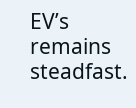EV’s remains steadfast.